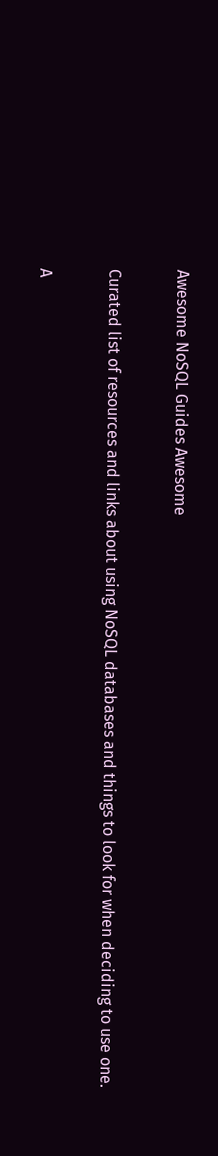Awesome NoSQL Guides Awesome

Curated list of resources and links about using NoSQL databases and things to look for when deciding to use one.

A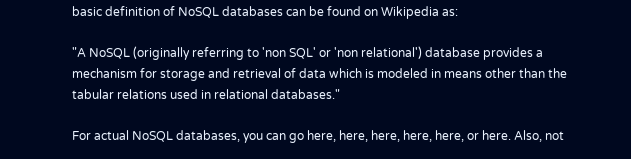basic definition of NoSQL databases can be found on Wikipedia as:

"A NoSQL (originally referring to 'non SQL' or 'non relational') database provides a mechanism for storage and retrieval of data which is modeled in means other than the tabular relations used in relational databases."

For actual NoSQL databases, you can go here, here, here, here, here, or here. Also, not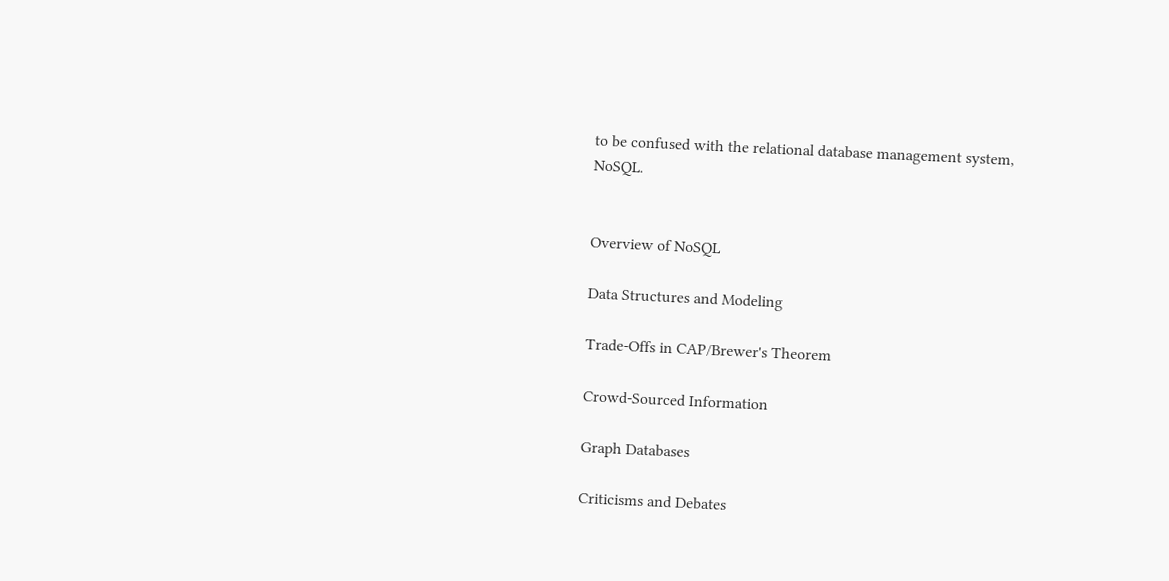to be confused with the relational database management system, NoSQL.


Overview of NoSQL

Data Structures and Modeling

Trade-Offs in CAP/Brewer's Theorem

Crowd-Sourced Information

Graph Databases

Criticisms and Debates